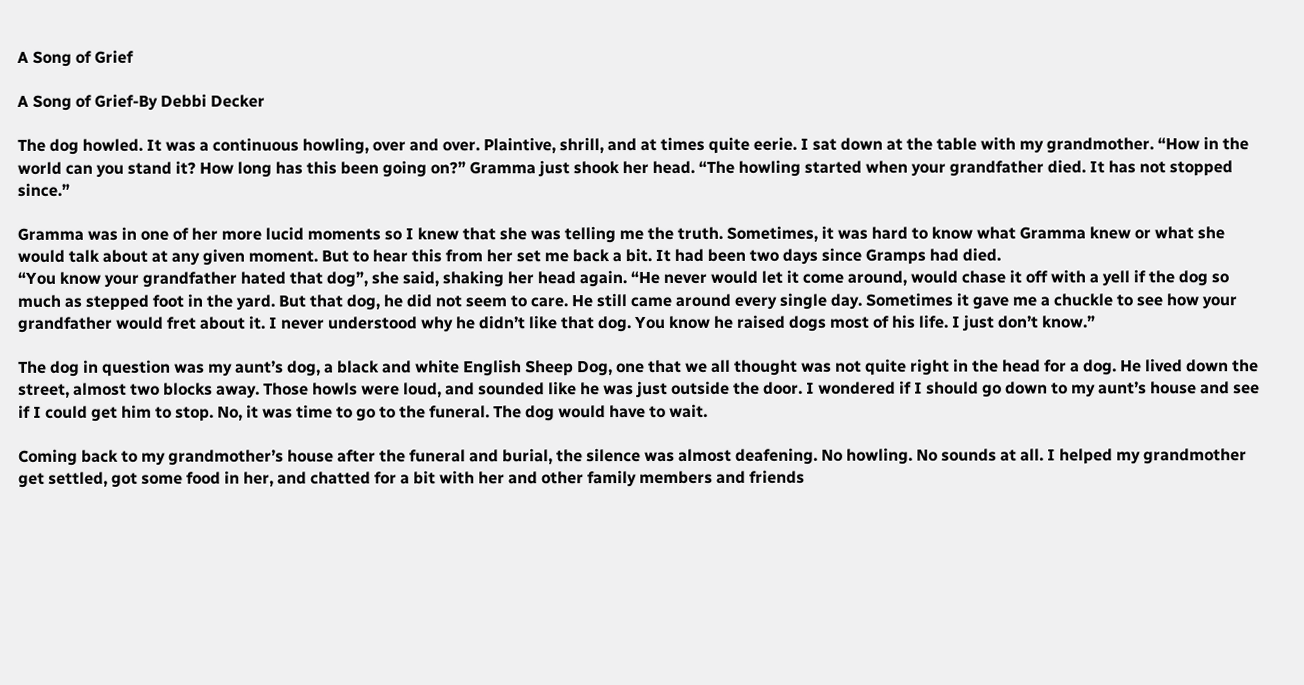A Song of Grief

A Song of Grief-By Debbi Decker

The dog howled. It was a continuous howling, over and over. Plaintive, shrill, and at times quite eerie. I sat down at the table with my grandmother. “How in the world can you stand it? How long has this been going on?” Gramma just shook her head. “The howling started when your grandfather died. It has not stopped since.”

Gramma was in one of her more lucid moments so I knew that she was telling me the truth. Sometimes, it was hard to know what Gramma knew or what she would talk about at any given moment. But to hear this from her set me back a bit. It had been two days since Gramps had died.
“You know your grandfather hated that dog”, she said, shaking her head again. “He never would let it come around, would chase it off with a yell if the dog so much as stepped foot in the yard. But that dog, he did not seem to care. He still came around every single day. Sometimes it gave me a chuckle to see how your grandfather would fret about it. I never understood why he didn’t like that dog. You know he raised dogs most of his life. I just don’t know.”

The dog in question was my aunt’s dog, a black and white English Sheep Dog, one that we all thought was not quite right in the head for a dog. He lived down the street, almost two blocks away. Those howls were loud, and sounded like he was just outside the door. I wondered if I should go down to my aunt’s house and see if I could get him to stop. No, it was time to go to the funeral. The dog would have to wait.

Coming back to my grandmother’s house after the funeral and burial, the silence was almost deafening. No howling. No sounds at all. I helped my grandmother get settled, got some food in her, and chatted for a bit with her and other family members and friends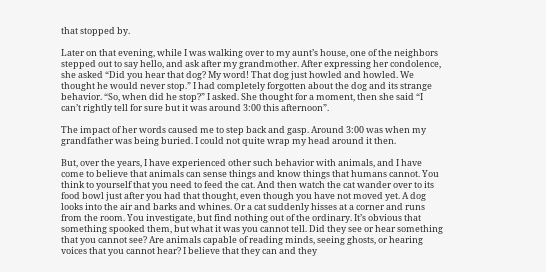that stopped by.

Later on that evening, while I was walking over to my aunt’s house, one of the neighbors stepped out to say hello, and ask after my grandmother. After expressing her condolence, she asked “Did you hear that dog? My word! That dog just howled and howled. We thought he would never stop.” I had completely forgotten about the dog and its strange behavior. “So, when did he stop?” I asked. She thought for a moment, then she said “I can’t rightly tell for sure but it was around 3:00 this afternoon”.

The impact of her words caused me to step back and gasp. Around 3:00 was when my grandfather was being buried. I could not quite wrap my head around it then.

But, over the years, I have experienced other such behavior with animals, and I have come to believe that animals can sense things and know things that humans cannot. You think to yourself that you need to feed the cat. And then watch the cat wander over to its food bowl just after you had that thought, even though you have not moved yet. A dog looks into the air and barks and whines. Or a cat suddenly hisses at a corner and runs from the room. You investigate, but find nothing out of the ordinary. It’s obvious that something spooked them, but what it was you cannot tell. Did they see or hear something that you cannot see? Are animals capable of reading minds, seeing ghosts, or hearing voices that you cannot hear? I believe that they can and they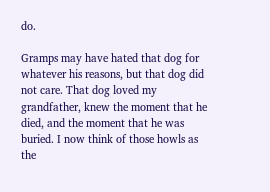do.

Gramps may have hated that dog for whatever his reasons, but that dog did not care. That dog loved my grandfather, knew the moment that he died, and the moment that he was buried. I now think of those howls as the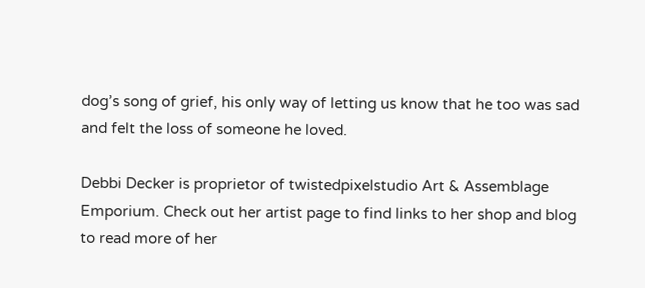dog’s song of grief, his only way of letting us know that he too was sad and felt the loss of someone he loved.

Debbi Decker is proprietor of twistedpixelstudio Art & Assemblage Emporium. Check out her artist page to find links to her shop and blog to read more of her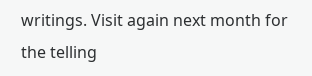writings. Visit again next month for the telling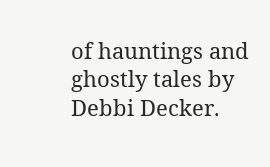of hauntings and ghostly tales by Debbi Decker.